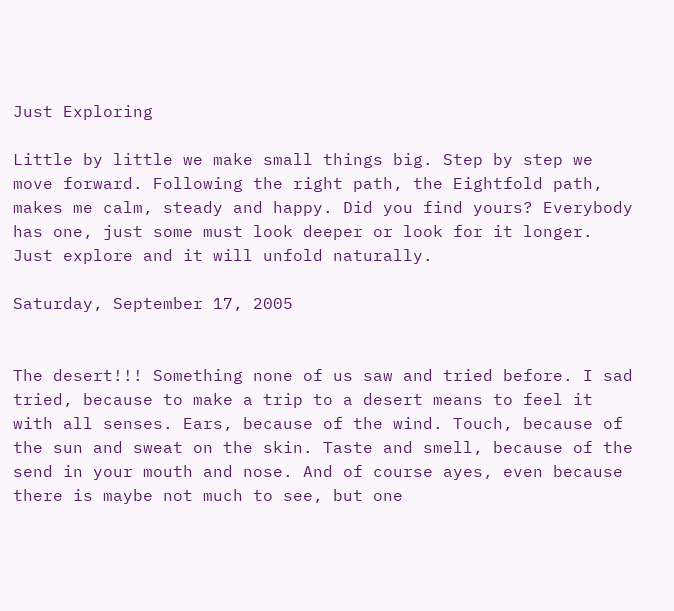Just Exploring

Little by little we make small things big. Step by step we move forward. Following the right path, the Eightfold path, makes me calm, steady and happy. Did you find yours? Everybody has one, just some must look deeper or look for it longer. Just explore and it will unfold naturally.

Saturday, September 17, 2005


The desert!!! Something none of us saw and tried before. I sad tried, because to make a trip to a desert means to feel it with all senses. Ears, because of the wind. Touch, because of the sun and sweat on the skin. Taste and smell, because of the send in your mouth and nose. And of course ayes, even because there is maybe not much to see, but one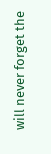will never forget the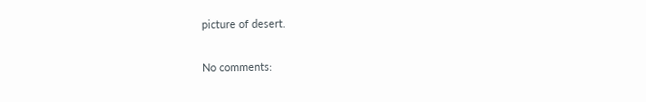picture of desert.

No comments: